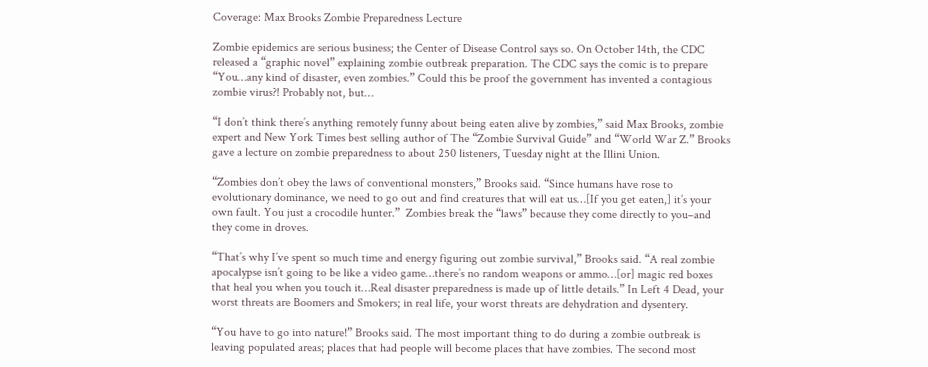Coverage: Max Brooks Zombie Preparedness Lecture

Zombie epidemics are serious business; the Center of Disease Control says so. On October 14th, the CDC released a “graphic novel” explaining zombie outbreak preparation. The CDC says the comic is to prepare “You…any kind of disaster, even zombies.” Could this be proof the government has invented a contagious zombie virus?! Probably not, but…

“I don’t think there’s anything remotely funny about being eaten alive by zombies,” said Max Brooks, zombie expert and New York Times best selling author of The “Zombie Survival Guide” and “World War Z.” Brooks gave a lecture on zombie preparedness to about 250 listeners, Tuesday night at the Illini Union.

“Zombies don’t obey the laws of conventional monsters,” Brooks said. “Since humans have rose to evolutionary dominance, we need to go out and find creatures that will eat us…[If you get eaten,] it’s your own fault. You just a crocodile hunter.”  Zombies break the “laws” because they come directly to you–and they come in droves.

“That’s why I’ve spent so much time and energy figuring out zombie survival,” Brooks said. “A real zombie apocalypse isn’t going to be like a video game…there’s no random weapons or ammo…[or] magic red boxes that heal you when you touch it…Real disaster preparedness is made up of little details.” In Left 4 Dead, your worst threats are Boomers and Smokers; in real life, your worst threats are dehydration and dysentery.

“You have to go into nature!” Brooks said. The most important thing to do during a zombie outbreak is leaving populated areas; places that had people will become places that have zombies. The second most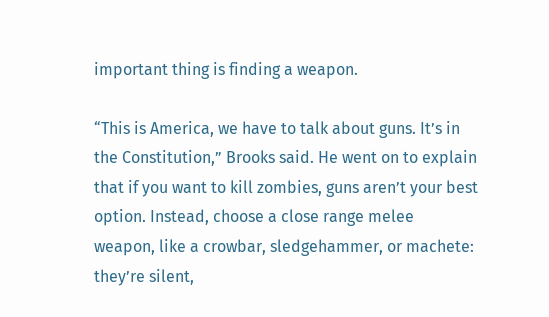important thing is finding a weapon.

“This is America, we have to talk about guns. It’s in the Constitution,” Brooks said. He went on to explain that if you want to kill zombies, guns aren’t your best option. Instead, choose a close range melee weapon, like a crowbar, sledgehammer, or machete: they’re silent,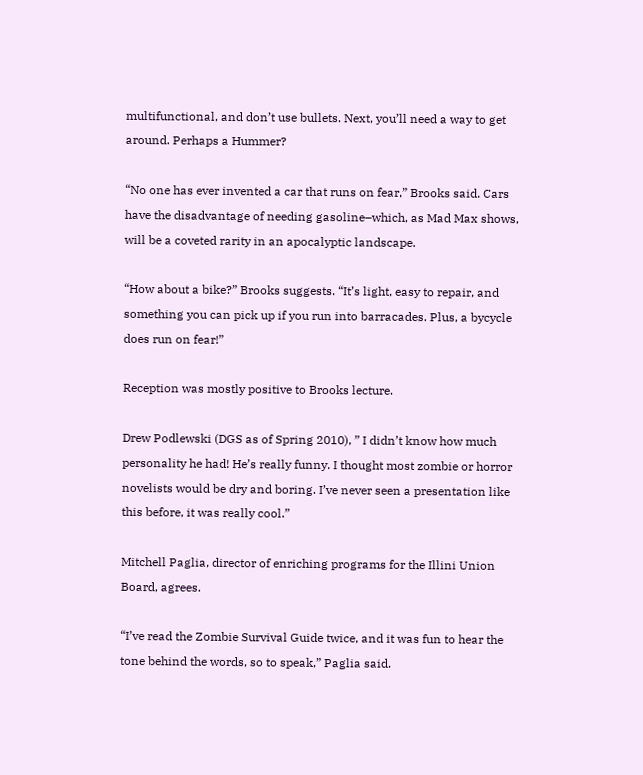multifunctional, and don’t use bullets. Next, you’ll need a way to get around. Perhaps a Hummer?

“No one has ever invented a car that runs on fear,” Brooks said. Cars have the disadvantage of needing gasoline–which, as Mad Max shows, will be a coveted rarity in an apocalyptic landscape.

“How about a bike?” Brooks suggests. “It’s light, easy to repair, and something you can pick up if you run into barracades. Plus, a bycycle does run on fear!”

Reception was mostly positive to Brooks lecture.

Drew Podlewski (DGS as of Spring 2010), ” I didn’t know how much personality he had! He’s really funny. I thought most zombie or horror novelists would be dry and boring. I’ve never seen a presentation like this before, it was really cool.”

Mitchell Paglia, director of enriching programs for the Illini Union Board, agrees.

“I’ve read the Zombie Survival Guide twice, and it was fun to hear the tone behind the words, so to speak,” Paglia said.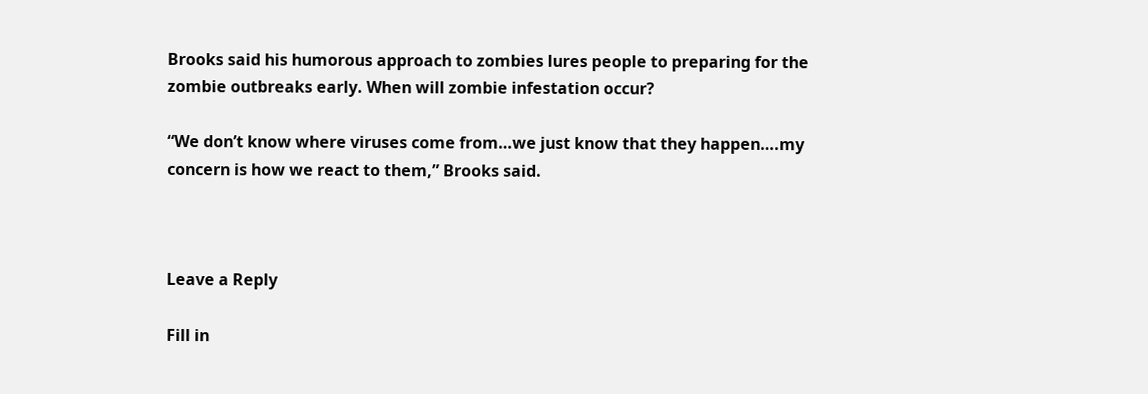Brooks said his humorous approach to zombies lures people to preparing for the zombie outbreaks early. When will zombie infestation occur?

“We don’t know where viruses come from…we just know that they happen….my concern is how we react to them,” Brooks said.



Leave a Reply

Fill in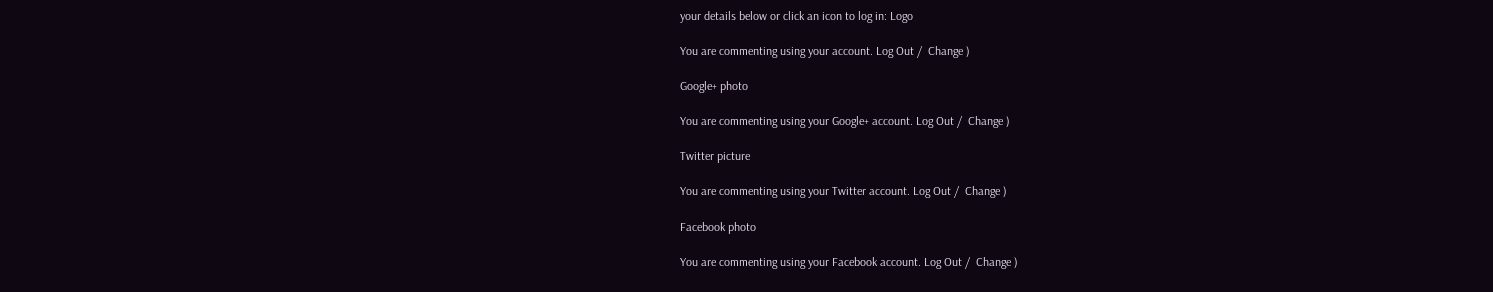your details below or click an icon to log in: Logo

You are commenting using your account. Log Out /  Change )

Google+ photo

You are commenting using your Google+ account. Log Out /  Change )

Twitter picture

You are commenting using your Twitter account. Log Out /  Change )

Facebook photo

You are commenting using your Facebook account. Log Out /  Change )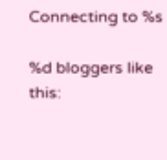Connecting to %s

%d bloggers like this: